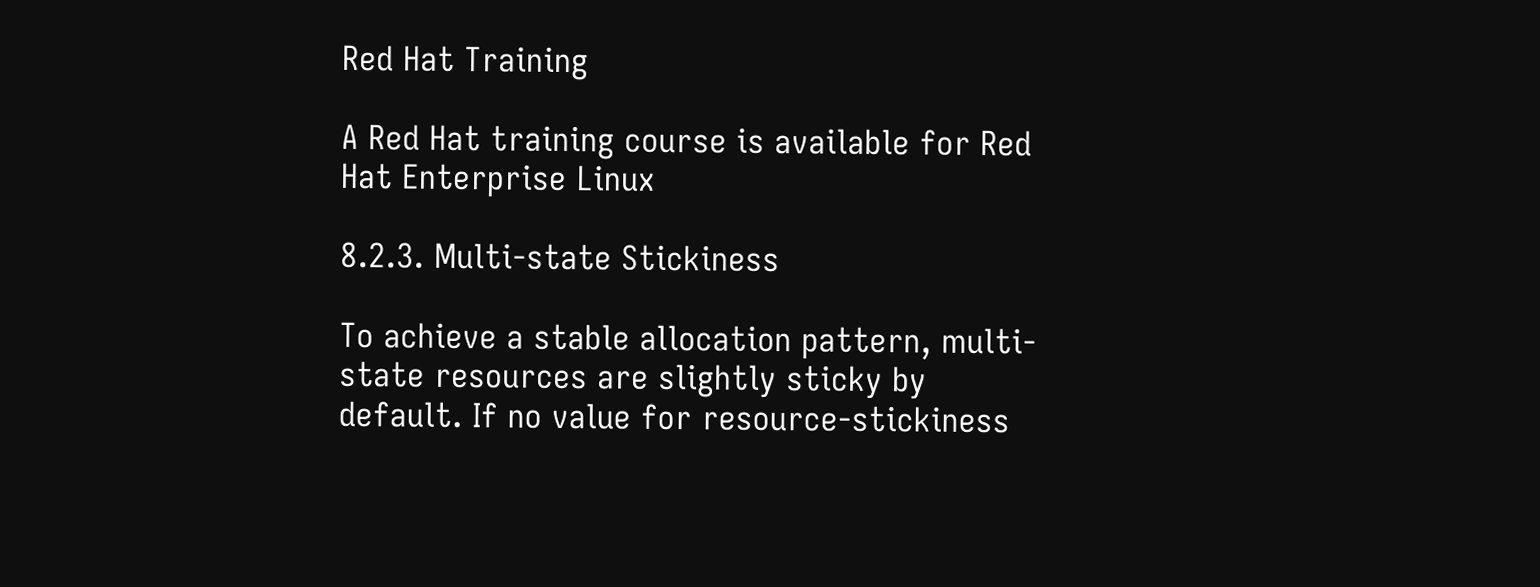Red Hat Training

A Red Hat training course is available for Red Hat Enterprise Linux

8.2.3. Multi-state Stickiness

To achieve a stable allocation pattern, multi-state resources are slightly sticky by default. If no value for resource-stickiness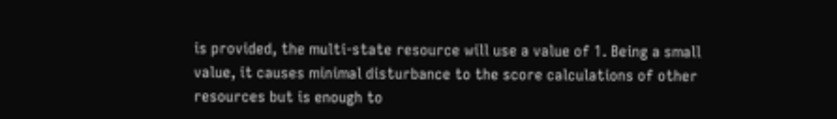is provided, the multi-state resource will use a value of 1. Being a small value, it causes minimal disturbance to the score calculations of other resources but is enough to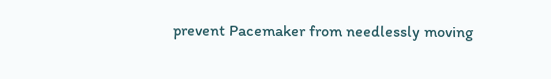prevent Pacemaker from needlessly moving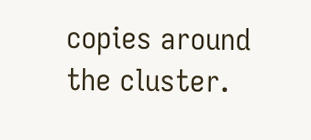copies around the cluster.